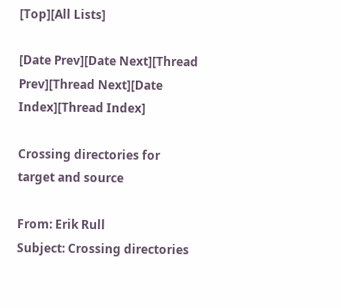[Top][All Lists]

[Date Prev][Date Next][Thread Prev][Thread Next][Date Index][Thread Index]

Crossing directories for target and source

From: Erik Rull
Subject: Crossing directories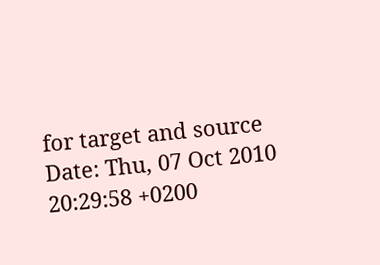for target and source
Date: Thu, 07 Oct 2010 20:29:58 +0200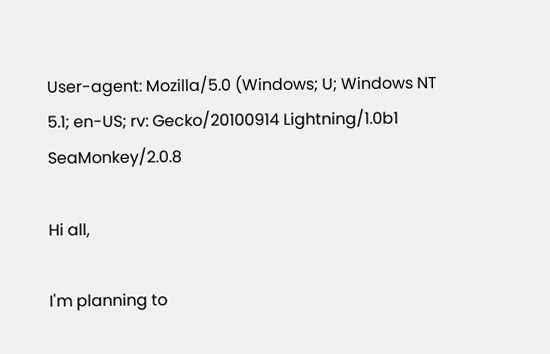User-agent: Mozilla/5.0 (Windows; U; Windows NT 5.1; en-US; rv: Gecko/20100914 Lightning/1.0b1 SeaMonkey/2.0.8

Hi all,

I'm planning to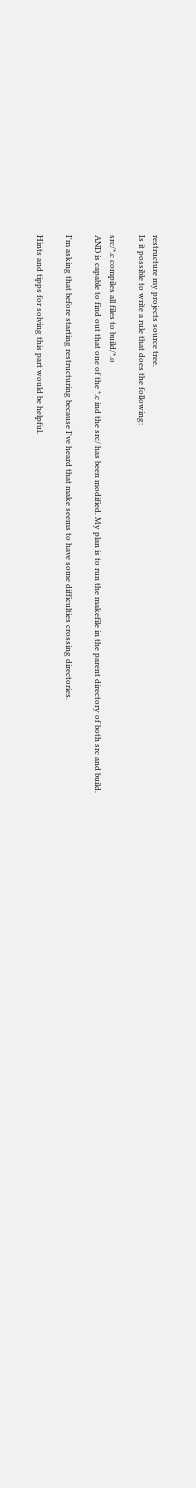restructure my projects source tree.
Is it possible to write a rule that does the following:

src/*.c compiles all files to build/*.o
AND is capable to find out that one of the *.c ind the src/ has been modified. My plan is to run the makefile in the parent directory of both src and build.

I'm asking that before starting restructuring because I've heard that make seems to have some difficulties crossing directories.

Hints and tipps for solving this part would be helpful.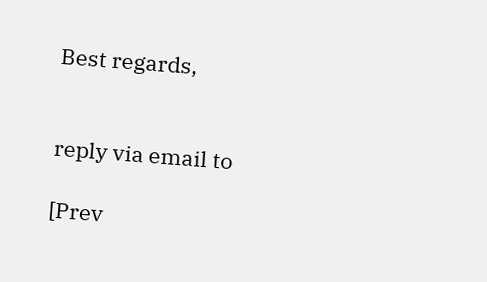Best regards,


reply via email to

[Prev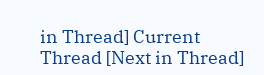in Thread] Current Thread [Next in Thread]